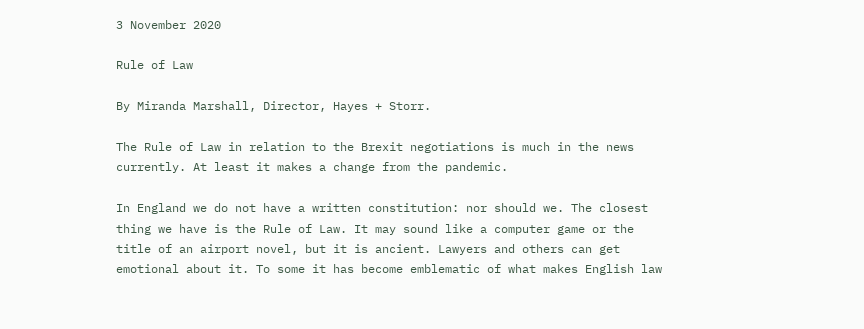3 November 2020

Rule of Law

By Miranda Marshall, Director, Hayes + Storr.

The Rule of Law in relation to the Brexit negotiations is much in the news currently. At least it makes a change from the pandemic.

In England we do not have a written constitution: nor should we. The closest thing we have is the Rule of Law. It may sound like a computer game or the title of an airport novel, but it is ancient. Lawyers and others can get emotional about it. To some it has become emblematic of what makes English law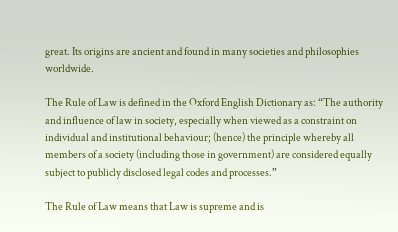great. Its origins are ancient and found in many societies and philosophies worldwide.

The Rule of Law is defined in the Oxford English Dictionary as: “The authority and influence of law in society, especially when viewed as a constraint on individual and institutional behaviour; (hence) the principle whereby all members of a society (including those in government) are considered equally subject to publicly disclosed legal codes and processes.”

The Rule of Law means that Law is supreme and is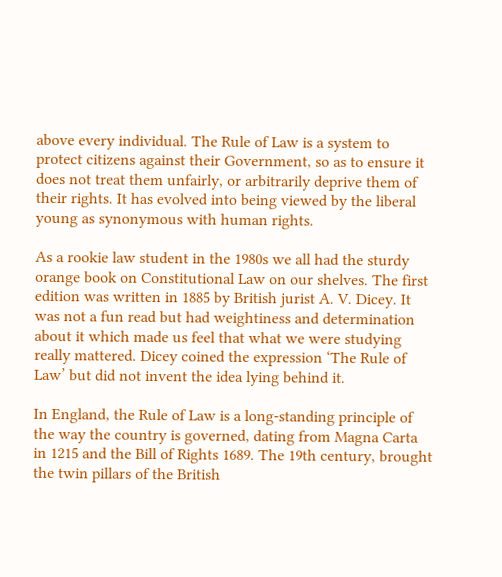above every individual. The Rule of Law is a system to protect citizens against their Government, so as to ensure it does not treat them unfairly, or arbitrarily deprive them of their rights. It has evolved into being viewed by the liberal young as synonymous with human rights.

As a rookie law student in the 1980s we all had the sturdy orange book on Constitutional Law on our shelves. The first edition was written in 1885 by British jurist A. V. Dicey. It was not a fun read but had weightiness and determination about it which made us feel that what we were studying really mattered. Dicey coined the expression ‘The Rule of Law’ but did not invent the idea lying behind it.

In England, the Rule of Law is a long-standing principle of the way the country is governed, dating from Magna Carta in 1215 and the Bill of Rights 1689. The 19th century, brought the twin pillars of the British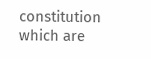constitution which are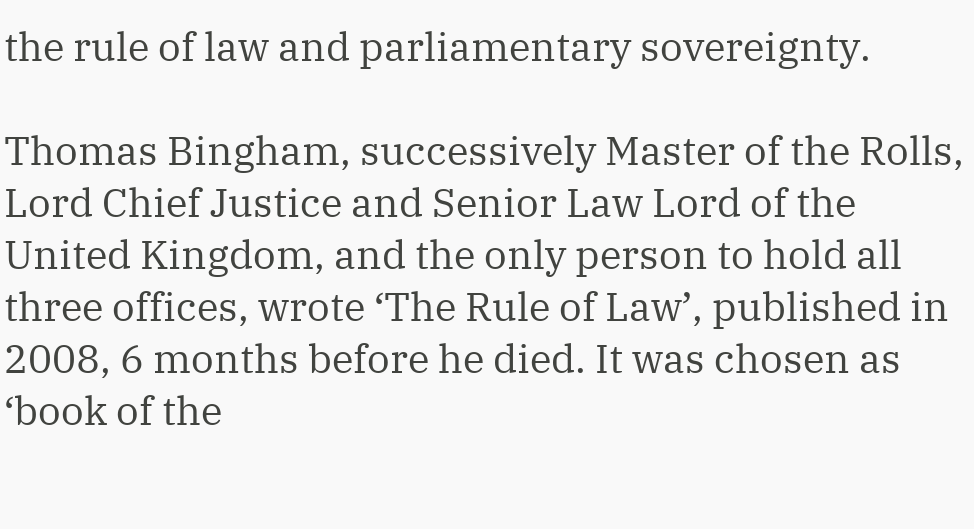the rule of law and parliamentary sovereignty.

Thomas Bingham, successively Master of the Rolls, Lord Chief Justice and Senior Law Lord of the United Kingdom, and the only person to hold all three offices, wrote ‘The Rule of Law’, published in 2008, 6 months before he died. It was chosen as ‘book of the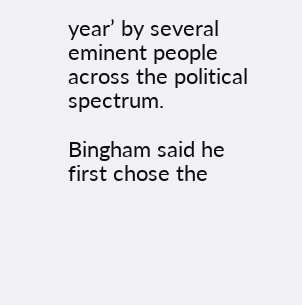year’ by several eminent people across the political spectrum.

Bingham said he first chose the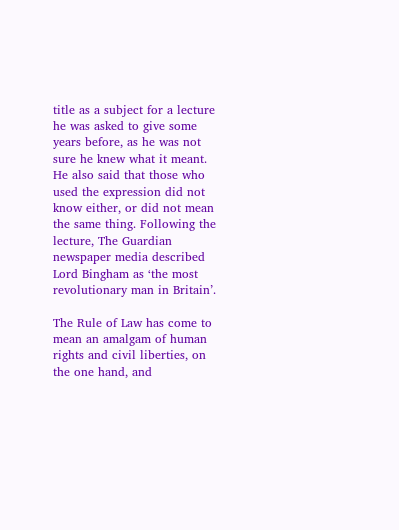title as a subject for a lecture he was asked to give some years before, as he was not sure he knew what it meant. He also said that those who used the expression did not know either, or did not mean the same thing. Following the lecture, The Guardian newspaper media described Lord Bingham as ‘the most revolutionary man in Britain’.

The Rule of Law has come to mean an amalgam of human rights and civil liberties, on the one hand, and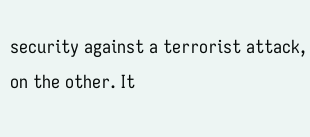security against a terrorist attack, on the other. It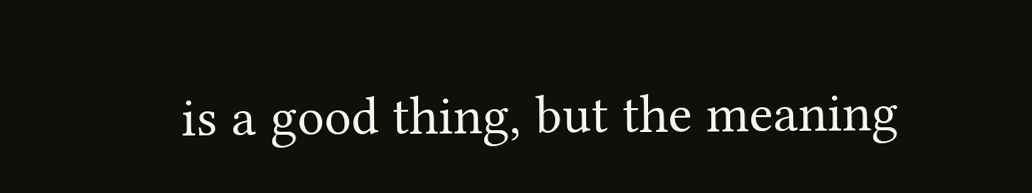is a good thing, but the meaning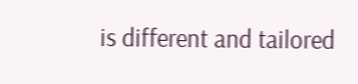is different and tailored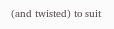(and twisted) to suit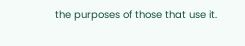the purposes of those that use it.